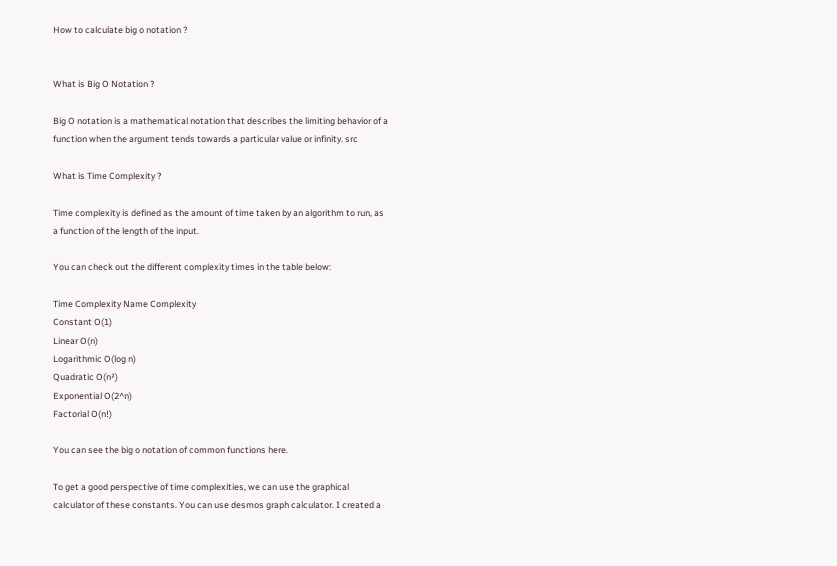How to calculate big o notation ?


What is Big O Notation ?

Big O notation is a mathematical notation that describes the limiting behavior of a function when the argument tends towards a particular value or infinity. src

What is Time Complexity ?

Time complexity is defined as the amount of time taken by an algorithm to run, as a function of the length of the input.

You can check out the different complexity times in the table below:

Time Complexity Name Complexity
Constant O(1)
Linear O(n)
Logarithmic O(log n)
Quadratic O(n²)
Exponential O(2^n)
Factorial O(n!)

You can see the big o notation of common functions here.

To get a good perspective of time complexities, we can use the graphical calculator of these constants. You can use desmos graph calculator. I created a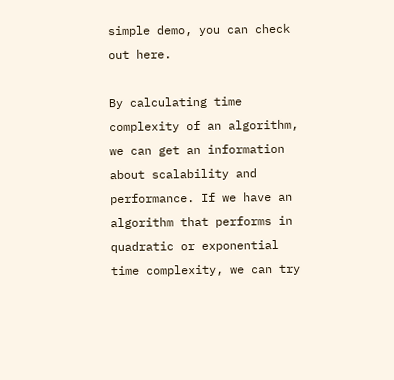simple demo, you can check out here.

By calculating time complexity of an algorithm, we can get an information about scalability and performance. If we have an algorithm that performs in quadratic or exponential time complexity, we can try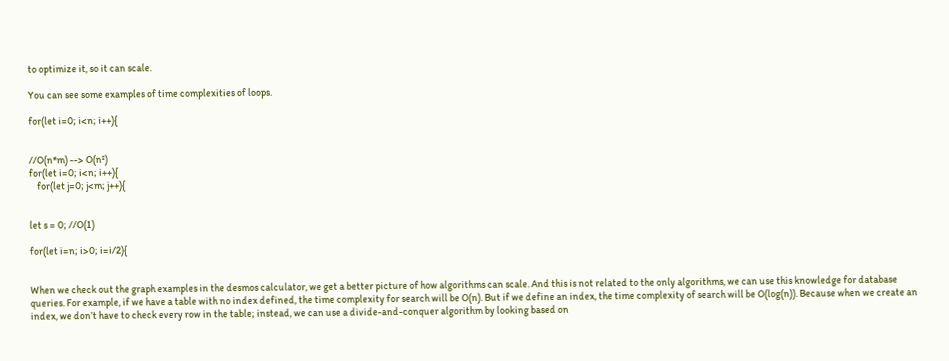to optimize it, so it can scale.

You can see some examples of time complexities of loops.

for(let i=0; i<n; i++){


//O(n*m) --> O(n²)
for(let i=0; i<n; i++){
    for(let j=0; j<m; j++){


let s = 0; //O(1)

for(let i=n; i>0; i=i/2){


When we check out the graph examples in the desmos calculator, we get a better picture of how algorithms can scale. And this is not related to the only algorithms, we can use this knowledge for database queries. For example, if we have a table with no index defined, the time complexity for search will be O(n). But if we define an index, the time complexity of search will be O(log(n)). Because when we create an index, we don’t have to check every row in the table; instead, we can use a divide-and-conquer algorithm by looking based on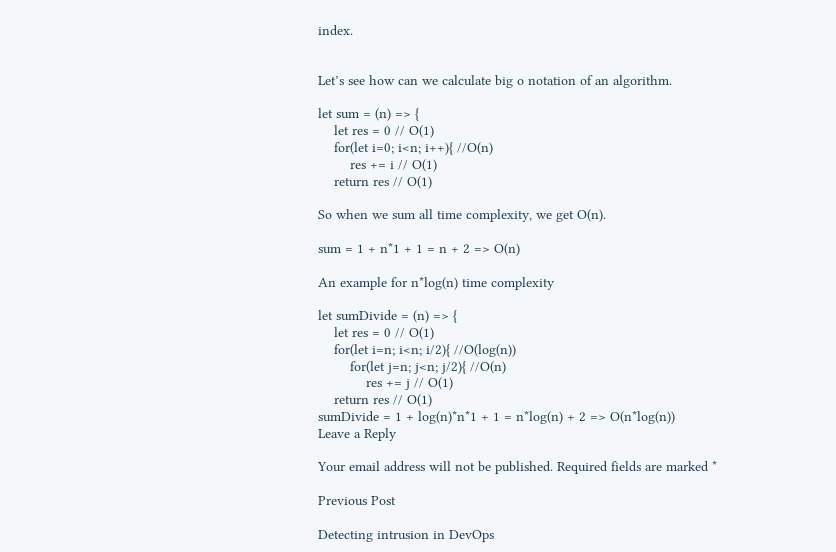index.


Let’s see how can we calculate big o notation of an algorithm.

let sum = (n) => {
    let res = 0 // O(1)
    for(let i=0; i<n; i++){ //O(n)
        res += i // O(1)
    return res // O(1)

So when we sum all time complexity, we get O(n).

sum = 1 + n*1 + 1 = n + 2 => O(n)

An example for n*log(n) time complexity

let sumDivide = (n) => {
    let res = 0 // O(1)
    for(let i=n; i<n; i/2){ //O(log(n))
        for(let j=n; j<n; j/2){ //O(n)
            res += j // O(1)
    return res // O(1)
sumDivide = 1 + log(n)*n*1 + 1 = n*log(n) + 2 => O(n*log(n))
Leave a Reply

Your email address will not be published. Required fields are marked *

Previous Post

Detecting intrusion in DevOps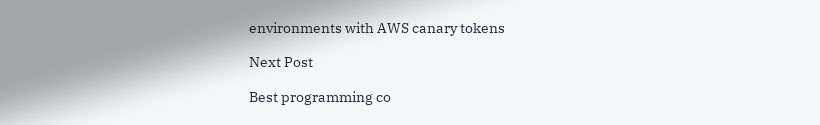environments with AWS canary tokens

Next Post

Best programming co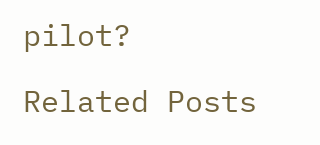pilot?

Related Posts